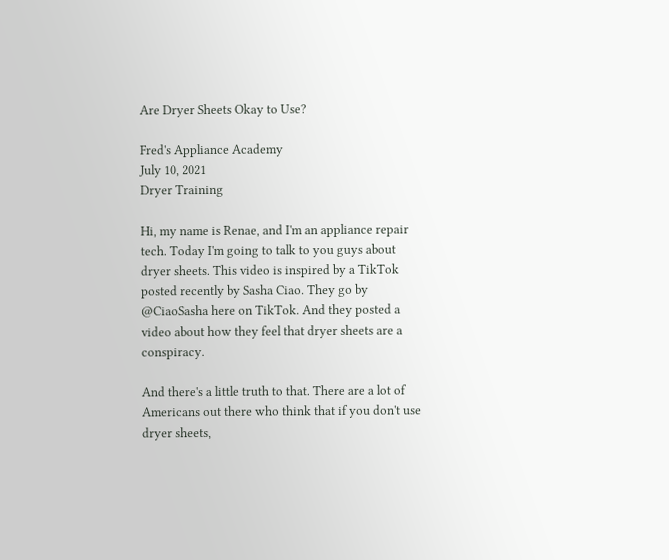Are Dryer Sheets Okay to Use?

Fred's Appliance Academy
July 10, 2021
Dryer Training

Hi, my name is Renae, and I'm an appliance repair tech. Today I'm going to talk to you guys about dryer sheets. This video is inspired by a TikTok posted recently by Sasha Ciao. They go by @CiaoSasha here on TikTok. And they posted a video about how they feel that dryer sheets are a conspiracy.

And there's a little truth to that. There are a lot of Americans out there who think that if you don't use dryer sheets,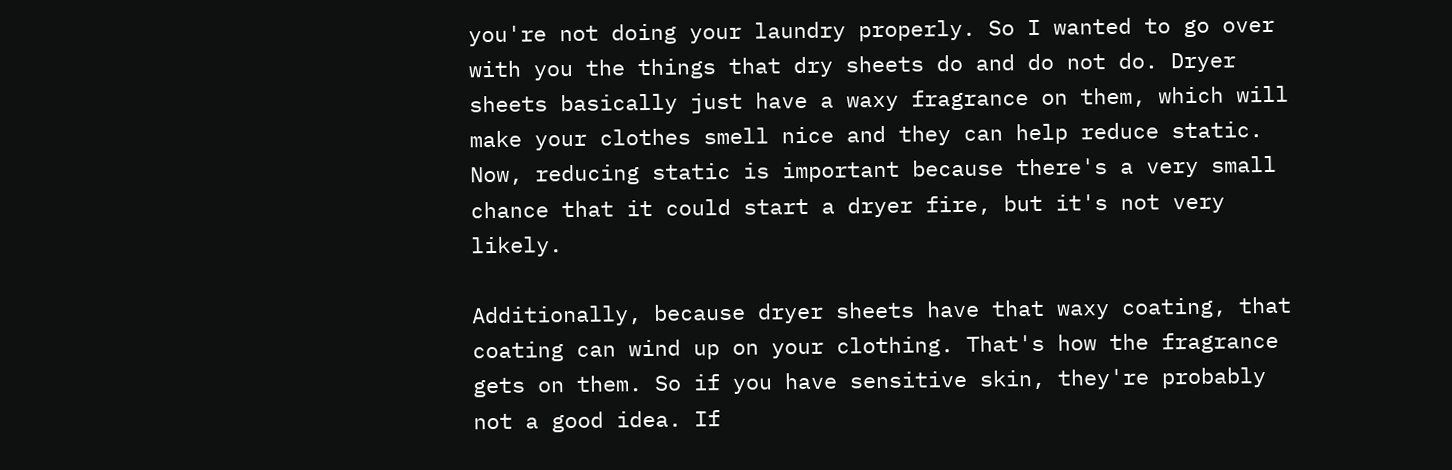you're not doing your laundry properly. So I wanted to go over with you the things that dry sheets do and do not do. Dryer sheets basically just have a waxy fragrance on them, which will make your clothes smell nice and they can help reduce static. Now, reducing static is important because there's a very small chance that it could start a dryer fire, but it's not very likely.

Additionally, because dryer sheets have that waxy coating, that coating can wind up on your clothing. That's how the fragrance gets on them. So if you have sensitive skin, they're probably not a good idea. If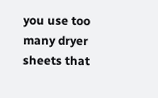you use too many dryer sheets that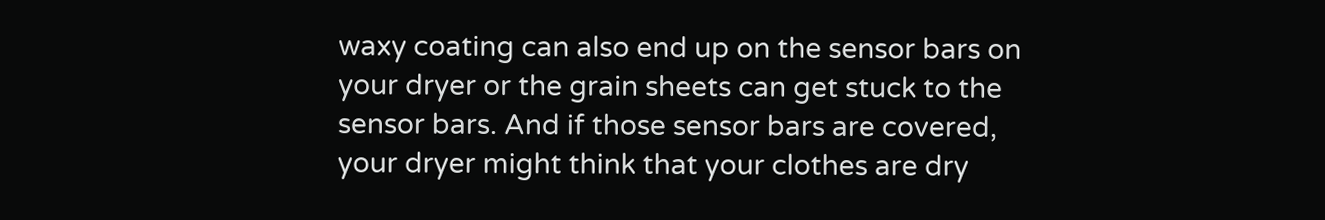waxy coating can also end up on the sensor bars on your dryer or the grain sheets can get stuck to the sensor bars. And if those sensor bars are covered, your dryer might think that your clothes are dry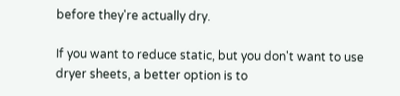before they're actually dry.

If you want to reduce static, but you don't want to use dryer sheets, a better option is to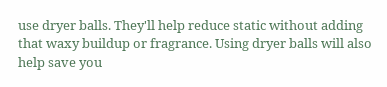use dryer balls. They'll help reduce static without adding that waxy buildup or fragrance. Using dryer balls will also help save you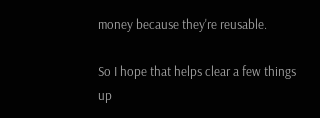money because they're reusable.

So I hope that helps clear a few things up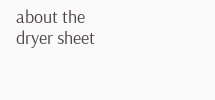about the dryer sheet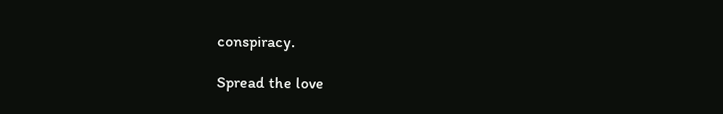conspiracy.

Spread the love